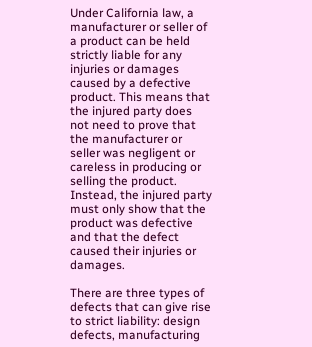Under California law, a manufacturer or seller of a product can be held strictly liable for any injuries or damages caused by a defective product. This means that the injured party does not need to prove that the manufacturer or seller was negligent or careless in producing or selling the product. Instead, the injured party must only show that the product was defective and that the defect caused their injuries or damages.

There are three types of defects that can give rise to strict liability: design defects, manufacturing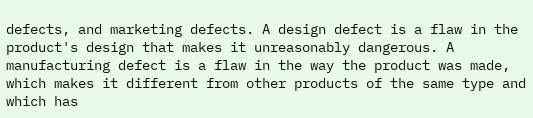defects, and marketing defects. A design defect is a flaw in the product's design that makes it unreasonably dangerous. A manufacturing defect is a flaw in the way the product was made, which makes it different from other products of the same type and which has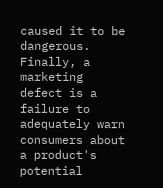caused it to be dangerous. Finally, a marketing defect is a failure to adequately warn consumers about a product's potential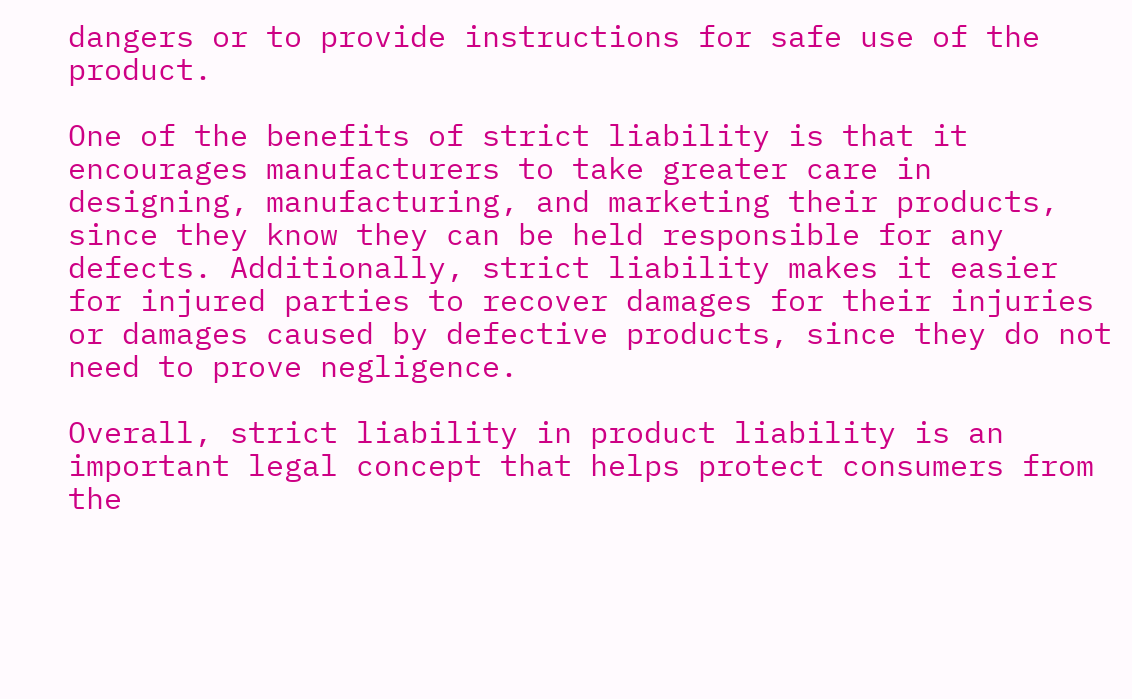dangers or to provide instructions for safe use of the product.

One of the benefits of strict liability is that it encourages manufacturers to take greater care in designing, manufacturing, and marketing their products, since they know they can be held responsible for any defects. Additionally, strict liability makes it easier for injured parties to recover damages for their injuries or damages caused by defective products, since they do not need to prove negligence.

Overall, strict liability in product liability is an important legal concept that helps protect consumers from the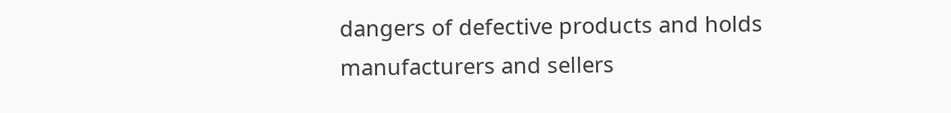dangers of defective products and holds manufacturers and sellers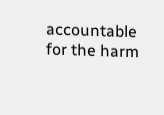accountable for the harm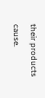their products cause.